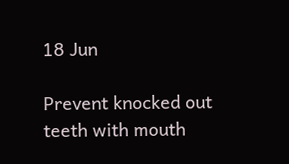18 Jun

Prevent knocked out teeth with mouth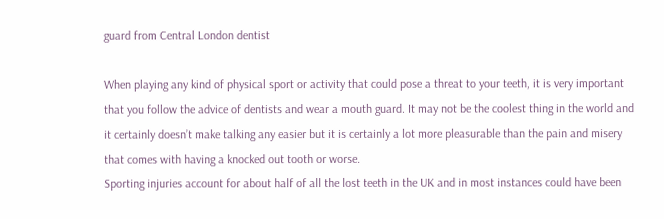guard from Central London dentist

When playing any kind of physical sport or activity that could pose a threat to your teeth, it is very important that you follow the advice of dentists and wear a mouth guard. It may not be the coolest thing in the world and it certainly doesn’t make talking any easier but it is certainly a lot more pleasurable than the pain and misery that comes with having a knocked out tooth or worse.
Sporting injuries account for about half of all the lost teeth in the UK and in most instances could have been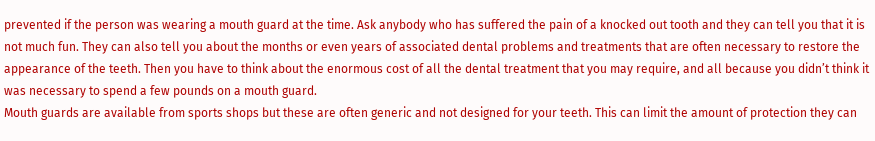prevented if the person was wearing a mouth guard at the time. Ask anybody who has suffered the pain of a knocked out tooth and they can tell you that it is not much fun. They can also tell you about the months or even years of associated dental problems and treatments that are often necessary to restore the appearance of the teeth. Then you have to think about the enormous cost of all the dental treatment that you may require, and all because you didn’t think it was necessary to spend a few pounds on a mouth guard.
Mouth guards are available from sports shops but these are often generic and not designed for your teeth. This can limit the amount of protection they can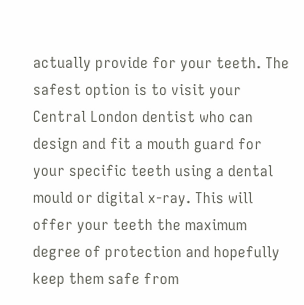actually provide for your teeth. The safest option is to visit your Central London dentist who can design and fit a mouth guard for your specific teeth using a dental mould or digital x-ray. This will offer your teeth the maximum degree of protection and hopefully keep them safe from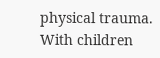physical trauma.
With children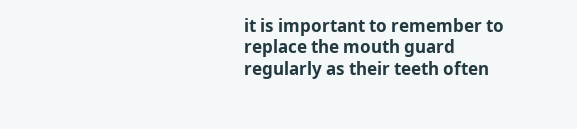it is important to remember to replace the mouth guard regularly as their teeth often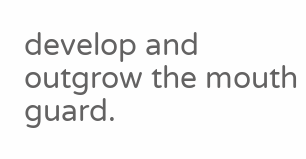develop and outgrow the mouth guard.